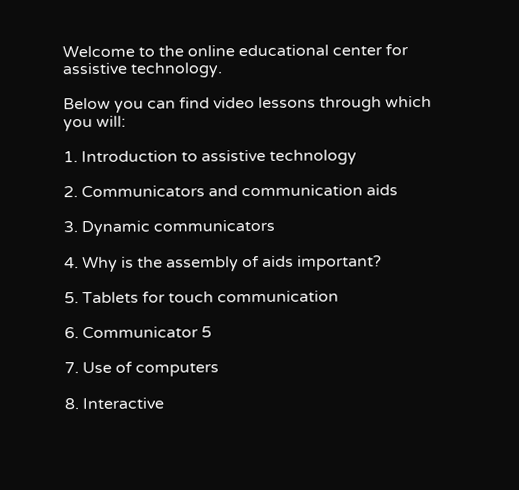Welcome to the online educational center for assistive technology.

Below you can find video lessons through which you will:

1. Introduction to assistive technology

2. Communicators and communication aids

3. Dynamic communicators

4. Why is the assembly of aids important?

5. Tablets for touch communication

6. Communicator 5

7. Use of computers

8. Interactive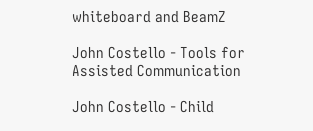whiteboard and BeamZ

John Costello - Tools for Assisted Communication

John Costello - Child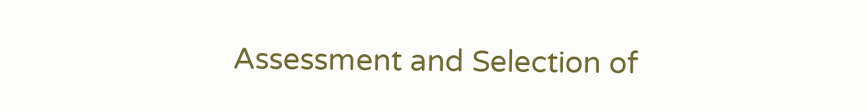Assessment and Selection of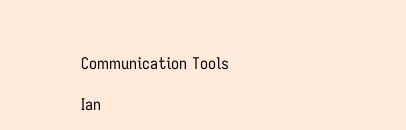Communication Tools

Ian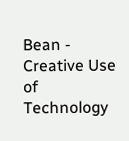Bean - Creative Use of Technology